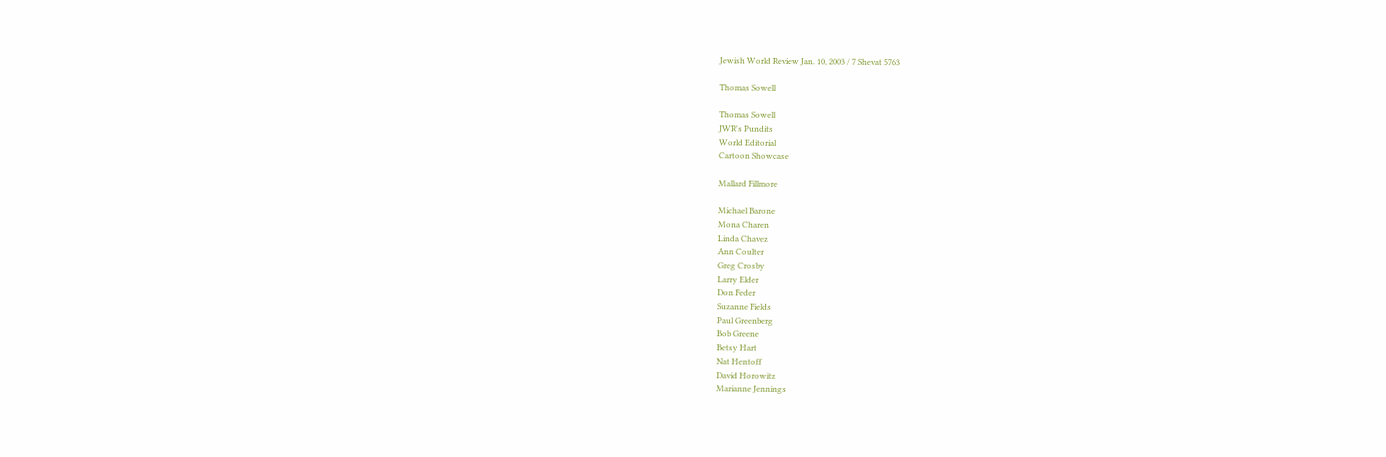Jewish World Review Jan. 10, 2003 / 7 Shevat 5763

Thomas Sowell

Thomas Sowell
JWR's Pundits
World Editorial
Cartoon Showcase

Mallard Fillmore

Michael Barone
Mona Charen
Linda Chavez
Ann Coulter
Greg Crosby
Larry Elder
Don Feder
Suzanne Fields
Paul Greenberg
Bob Greene
Betsy Hart
Nat Hentoff
David Horowitz
Marianne Jennings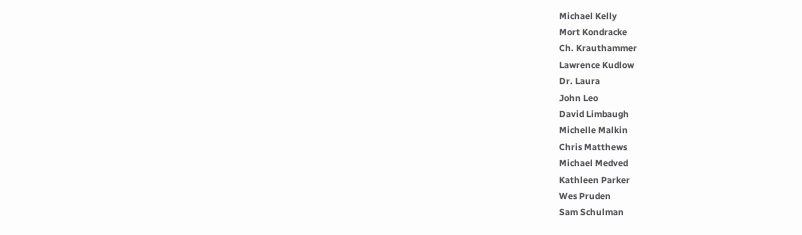Michael Kelly
Mort Kondracke
Ch. Krauthammer
Lawrence Kudlow
Dr. Laura
John Leo
David Limbaugh
Michelle Malkin
Chris Matthews
Michael Medved
Kathleen Parker
Wes Pruden
Sam Schulman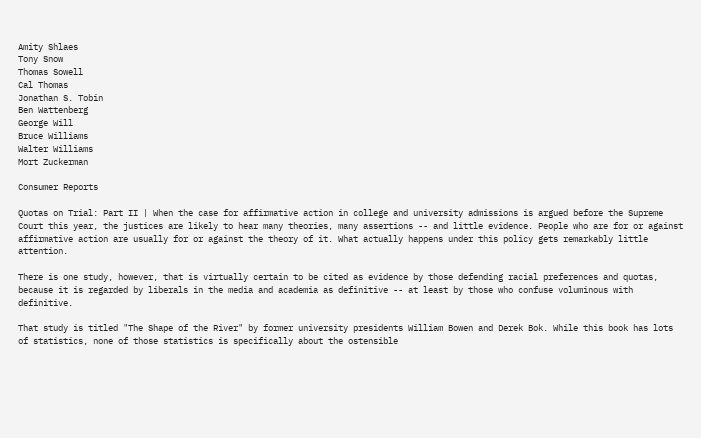Amity Shlaes
Tony Snow
Thomas Sowell
Cal Thomas
Jonathan S. Tobin
Ben Wattenberg
George Will
Bruce Williams
Walter Williams
Mort Zuckerman

Consumer Reports

Quotas on Trial: Part II | When the case for affirmative action in college and university admissions is argued before the Supreme Court this year, the justices are likely to hear many theories, many assertions -- and little evidence. People who are for or against affirmative action are usually for or against the theory of it. What actually happens under this policy gets remarkably little attention.

There is one study, however, that is virtually certain to be cited as evidence by those defending racial preferences and quotas, because it is regarded by liberals in the media and academia as definitive -- at least by those who confuse voluminous with definitive.

That study is titled "The Shape of the River" by former university presidents William Bowen and Derek Bok. While this book has lots of statistics, none of those statistics is specifically about the ostensible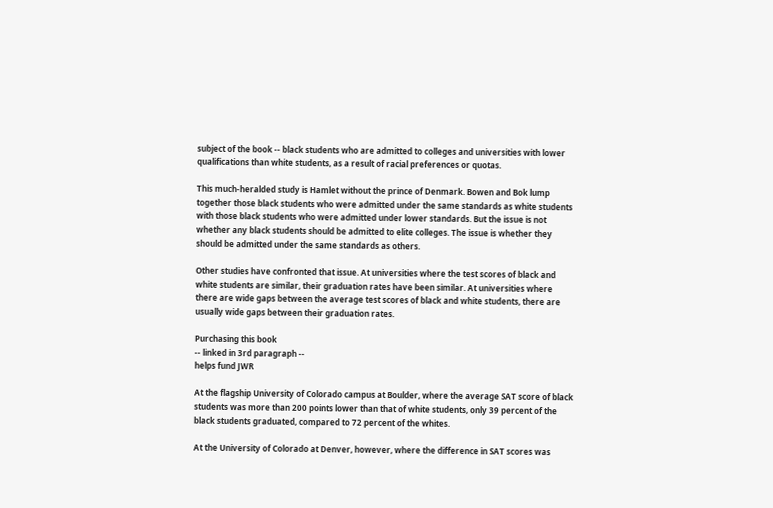subject of the book -- black students who are admitted to colleges and universities with lower qualifications than white students, as a result of racial preferences or quotas.

This much-heralded study is Hamlet without the prince of Denmark. Bowen and Bok lump together those black students who were admitted under the same standards as white students with those black students who were admitted under lower standards. But the issue is not whether any black students should be admitted to elite colleges. The issue is whether they should be admitted under the same standards as others.

Other studies have confronted that issue. At universities where the test scores of black and white students are similar, their graduation rates have been similar. At universities where there are wide gaps between the average test scores of black and white students, there are usually wide gaps between their graduation rates.

Purchasing this book
-- linked in 3rd paragraph --
helps fund JWR

At the flagship University of Colorado campus at Boulder, where the average SAT score of black students was more than 200 points lower than that of white students, only 39 percent of the black students graduated, compared to 72 percent of the whites.

At the University of Colorado at Denver, however, where the difference in SAT scores was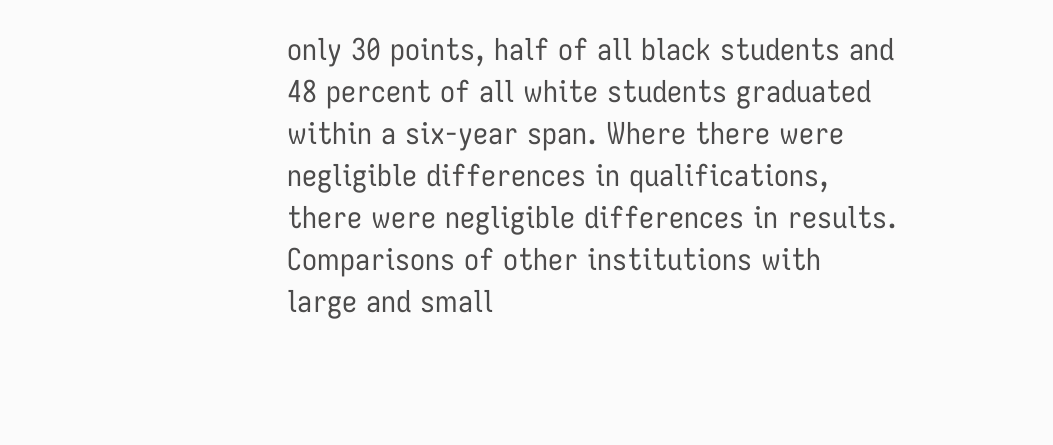only 30 points, half of all black students and 48 percent of all white students graduated within a six-year span. Where there were negligible differences in qualifications, there were negligible differences in results. Comparisons of other institutions with large and small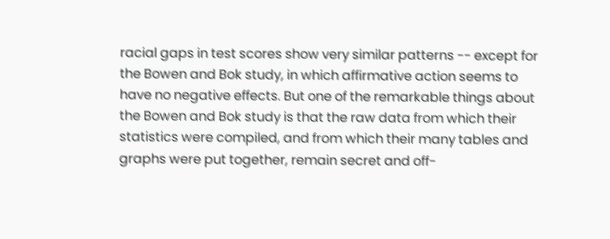racial gaps in test scores show very similar patterns -- except for the Bowen and Bok study, in which affirmative action seems to have no negative effects. But one of the remarkable things about the Bowen and Bok study is that the raw data from which their statistics were compiled, and from which their many tables and graphs were put together, remain secret and off-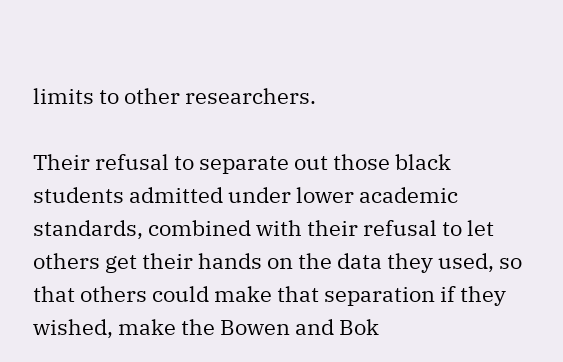limits to other researchers.

Their refusal to separate out those black students admitted under lower academic standards, combined with their refusal to let others get their hands on the data they used, so that others could make that separation if they wished, make the Bowen and Bok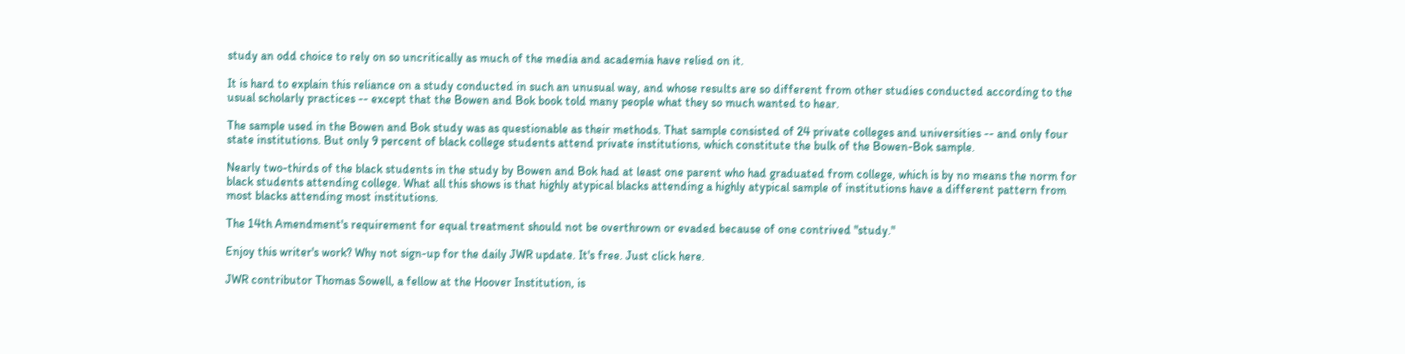study an odd choice to rely on so uncritically as much of the media and academia have relied on it.

It is hard to explain this reliance on a study conducted in such an unusual way, and whose results are so different from other studies conducted according to the usual scholarly practices -- except that the Bowen and Bok book told many people what they so much wanted to hear.

The sample used in the Bowen and Bok study was as questionable as their methods. That sample consisted of 24 private colleges and universities -- and only four state institutions. But only 9 percent of black college students attend private institutions, which constitute the bulk of the Bowen-Bok sample.

Nearly two-thirds of the black students in the study by Bowen and Bok had at least one parent who had graduated from college, which is by no means the norm for black students attending college. What all this shows is that highly atypical blacks attending a highly atypical sample of institutions have a different pattern from most blacks attending most institutions.

The 14th Amendment's requirement for equal treatment should not be overthrown or evaded because of one contrived "study."

Enjoy this writer's work? Why not sign-up for the daily JWR update. It's free. Just click here.

JWR contributor Thomas Sowell, a fellow at the Hoover Institution, is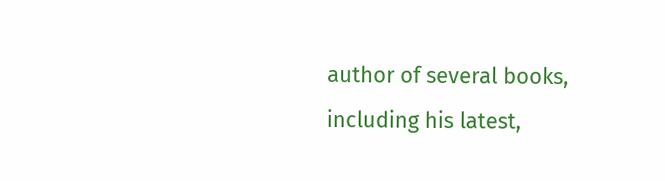author of several books, including his latest,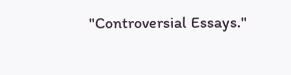"Controversial Essays."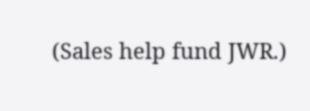(Sales help fund JWR.)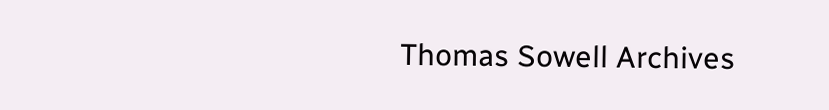Thomas Sowell Archives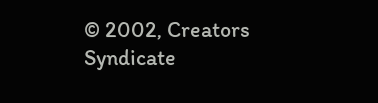© 2002, Creators Syndicate